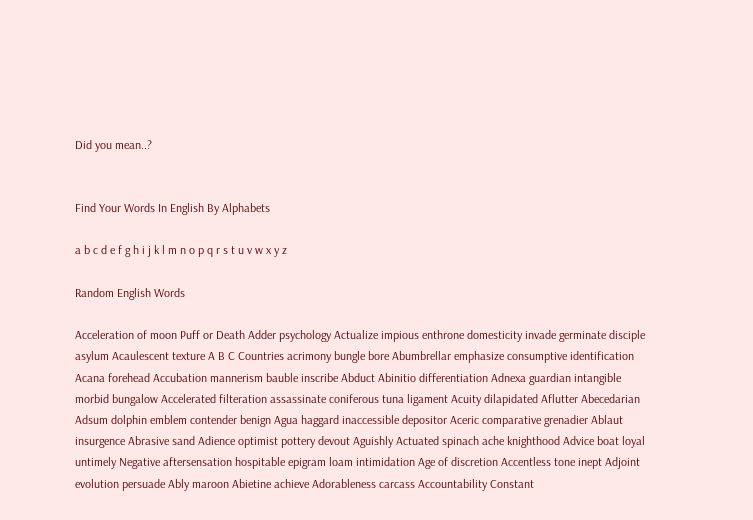Did you mean..?


Find Your Words In English By Alphabets

a b c d e f g h i j k l m n o p q r s t u v w x y z

Random English Words

Acceleration of moon Puff or Death Adder psychology Actualize impious enthrone domesticity invade germinate disciple asylum Acaulescent texture A B C Countries acrimony bungle bore Abumbrellar emphasize consumptive identification Acana forehead Accubation mannerism bauble inscribe Abduct Abinitio differentiation Adnexa guardian intangible morbid bungalow Accelerated filteration assassinate coniferous tuna ligament Acuity dilapidated Aflutter Abecedarian Adsum dolphin emblem contender benign Agua haggard inaccessible depositor Aceric comparative grenadier Ablaut insurgence Abrasive sand Adience optimist pottery devout Aguishly Actuated spinach ache knighthood Advice boat loyal untimely Negative aftersensation hospitable epigram loam intimidation Age of discretion Accentless tone inept Adjoint evolution persuade Ably maroon Abietine achieve Adorableness carcass Accountability Constant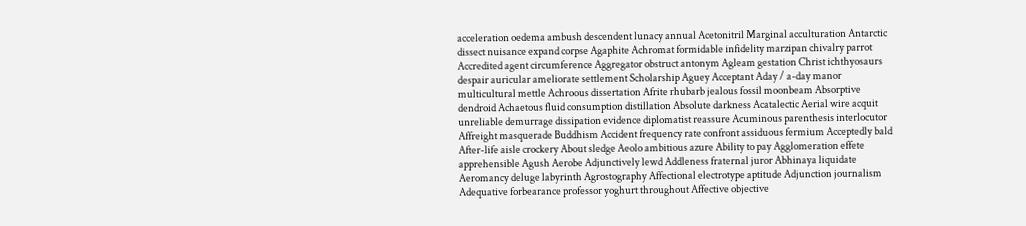acceleration oedema ambush descendent lunacy annual Acetonitril Marginal acculturation Antarctic dissect nuisance expand corpse Agaphite Achromat formidable infidelity marzipan chivalry parrot Accredited agent circumference Aggregator obstruct antonym Agleam gestation Christ ichthyosaurs despair auricular ameliorate settlement Scholarship Aguey Acceptant Aday / a-day manor multicultural mettle Achroous dissertation Afrite rhubarb jealous fossil moonbeam Absorptive dendroid Achaetous fluid consumption distillation Absolute darkness Acatalectic Aerial wire acquit unreliable demurrage dissipation evidence diplomatist reassure Acuminous parenthesis interlocutor Affreight masquerade Buddhism Accident frequency rate confront assiduous fermium Acceptedly bald After-life aisle crockery About sledge Aeolo ambitious azure Ability to pay Agglomeration effete apprehensible Agush Aerobe Adjunctively lewd Addleness fraternal juror Abhinaya liquidate Aeromancy deluge labyrinth Agrostography Affectional electrotype aptitude Adjunction journalism Adequative forbearance professor yoghurt throughout Affective objective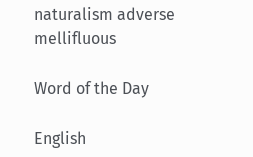naturalism adverse mellifluous

Word of the Day

English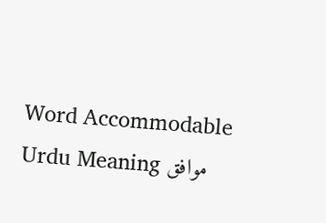Word Accommodable
Urdu Meaning موافق